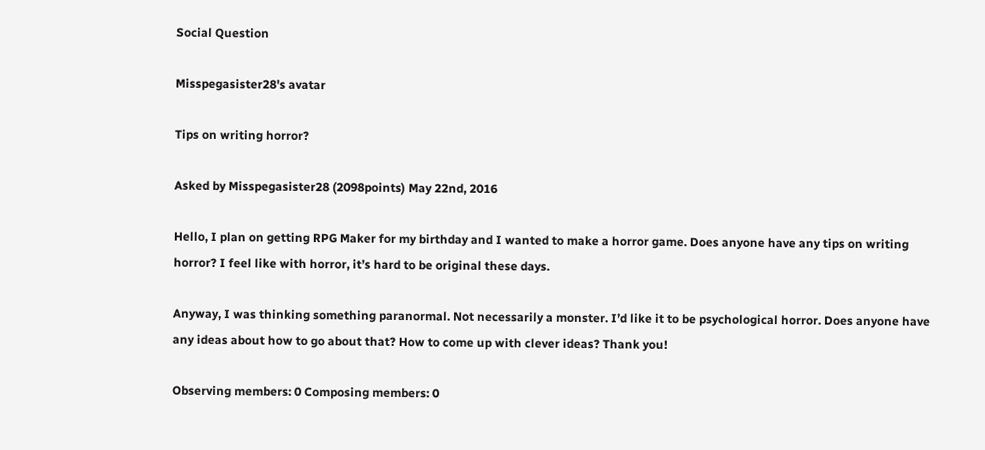Social Question

Misspegasister28's avatar

Tips on writing horror?

Asked by Misspegasister28 (2098points) May 22nd, 2016

Hello, I plan on getting RPG Maker for my birthday and I wanted to make a horror game. Does anyone have any tips on writing horror? I feel like with horror, it’s hard to be original these days.

Anyway, I was thinking something paranormal. Not necessarily a monster. I’d like it to be psychological horror. Does anyone have any ideas about how to go about that? How to come up with clever ideas? Thank you!

Observing members: 0 Composing members: 0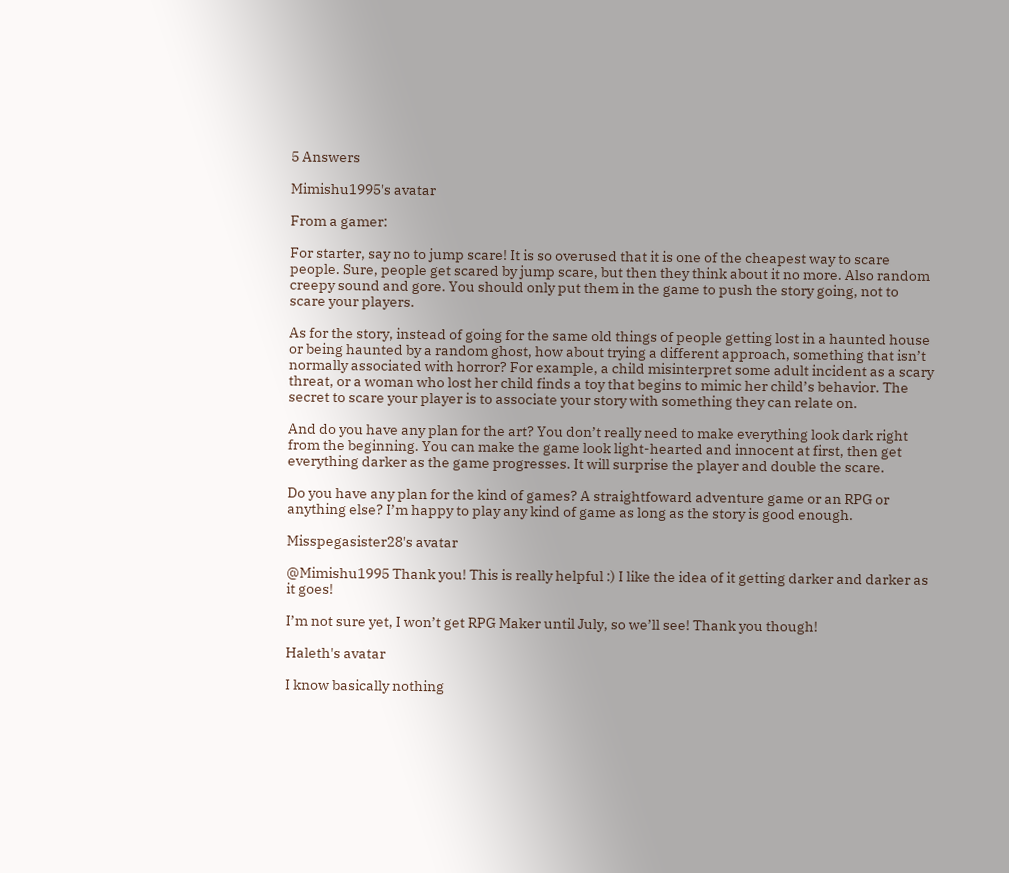5 Answers

Mimishu1995's avatar

From a gamer:

For starter, say no to jump scare! It is so overused that it is one of the cheapest way to scare people. Sure, people get scared by jump scare, but then they think about it no more. Also random creepy sound and gore. You should only put them in the game to push the story going, not to scare your players.

As for the story, instead of going for the same old things of people getting lost in a haunted house or being haunted by a random ghost, how about trying a different approach, something that isn’t normally associated with horror? For example, a child misinterpret some adult incident as a scary threat, or a woman who lost her child finds a toy that begins to mimic her child’s behavior. The secret to scare your player is to associate your story with something they can relate on.

And do you have any plan for the art? You don’t really need to make everything look dark right from the beginning. You can make the game look light-hearted and innocent at first, then get everything darker as the game progresses. It will surprise the player and double the scare.

Do you have any plan for the kind of games? A straightfoward adventure game or an RPG or anything else? I’m happy to play any kind of game as long as the story is good enough.

Misspegasister28's avatar

@Mimishu1995 Thank you! This is really helpful :) I like the idea of it getting darker and darker as it goes!

I’m not sure yet, I won’t get RPG Maker until July, so we’ll see! Thank you though!

Haleth's avatar

I know basically nothing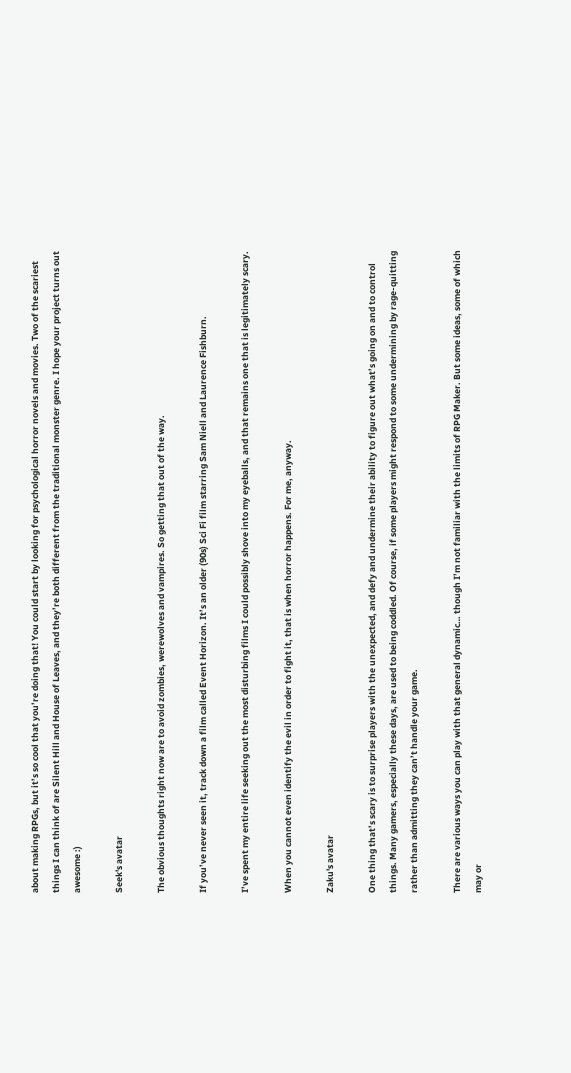about making RPGs, but it’s so cool that you’re doing that! You could start by looking for psychological horror novels and movies. Two of the scariest things I can think of are Silent Hill and House of Leaves, and they’re both different from the traditional monster genre. I hope your project turns out awesome :)

Seek's avatar

The obvious thoughts right now are to avoid zombies, werewolves and vampires. So getting that out of the way.

If you’ve never seen it, track down a film called Event Horizon. It’s an older (90s) Sci Fi film starring Sam Niell and Laurence Fishburn.

I’ve spent my entire life seeking out the most disturbing films I could possibly shove into my eyeballs, and that remains one that is legitimately scary.

When you cannot even identify the evil in order to fight it, that is when horror happens. For me, anyway.

Zaku's avatar

One thing that’s scary is to surprise players with the unexpected, and defy and undermine their ability to figure out what’s going on and to control things. Many gamers, especially these days, are used to being coddled. Of course, if some players might respond to some undermining by rage-quitting rather than admitting they can’t handle your game.

There are various ways you can play with that general dynamic… though I’m not familiar with the limits of RPG Maker. But some ideas, some of which may or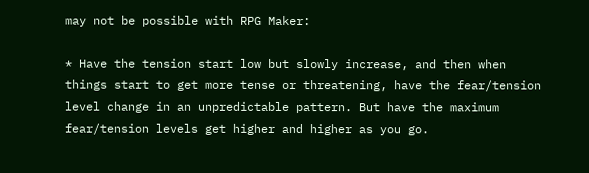may not be possible with RPG Maker:

* Have the tension start low but slowly increase, and then when things start to get more tense or threatening, have the fear/tension level change in an unpredictable pattern. But have the maximum fear/tension levels get higher and higher as you go.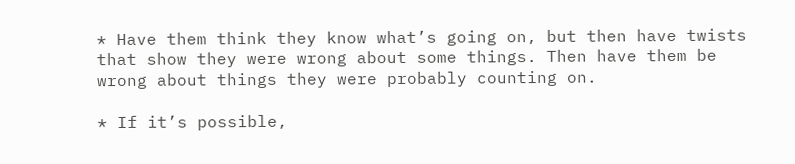* Have them think they know what’s going on, but then have twists that show they were wrong about some things. Then have them be wrong about things they were probably counting on.

* If it’s possible,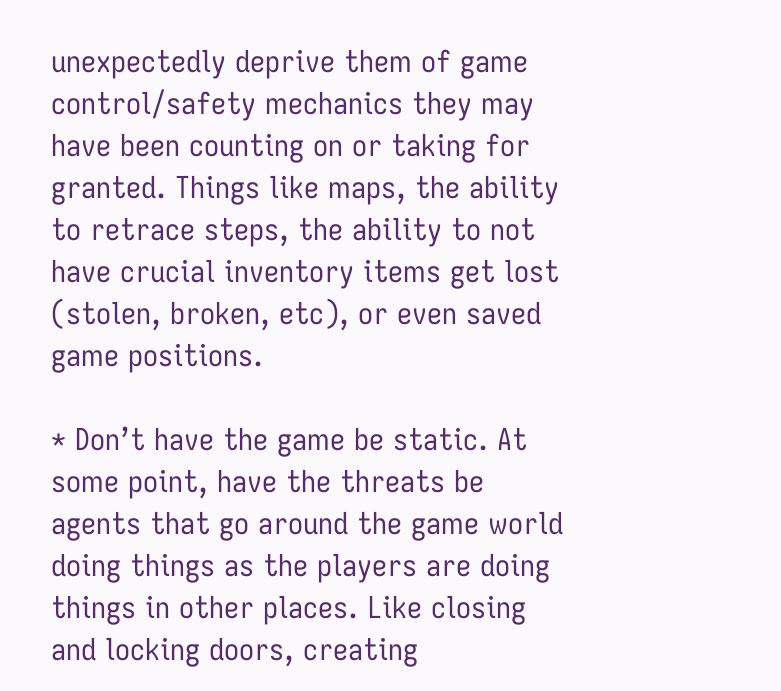unexpectedly deprive them of game control/safety mechanics they may have been counting on or taking for granted. Things like maps, the ability to retrace steps, the ability to not have crucial inventory items get lost (stolen, broken, etc), or even saved game positions.

* Don’t have the game be static. At some point, have the threats be agents that go around the game world doing things as the players are doing things in other places. Like closing and locking doors, creating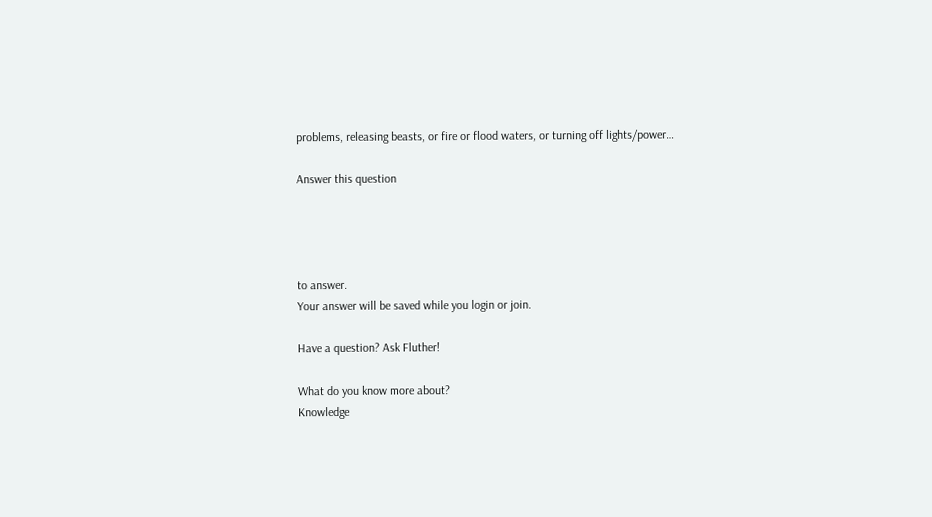problems, releasing beasts, or fire or flood waters, or turning off lights/power…

Answer this question




to answer.
Your answer will be saved while you login or join.

Have a question? Ask Fluther!

What do you know more about?
Knowledge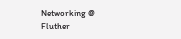Networking @ Fluther